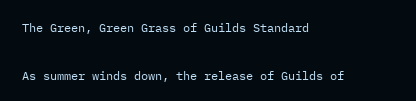The Green, Green Grass of Guilds Standard

As summer winds down, the release of Guilds of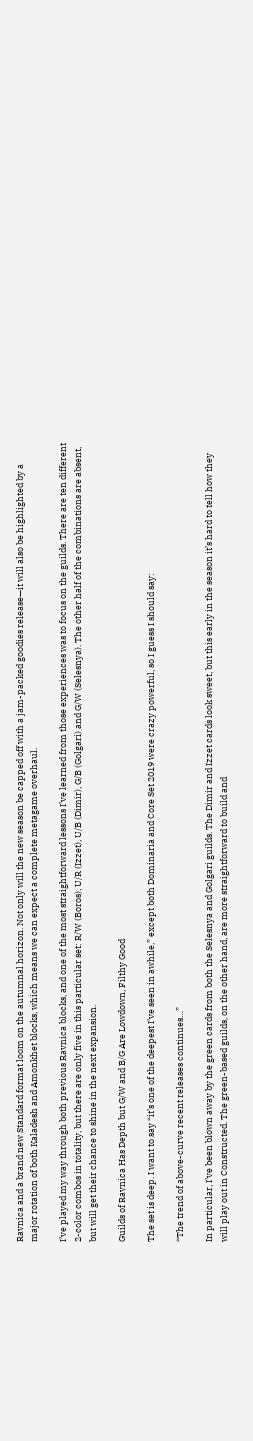Ravnica and a brand new Standard format loom on the autumnal horizon. Not only will the new season be capped off with a jam-packed goodies release—it will also be highlighted by a major rotation of both Kaladesh and Amonkhet blocks, which means we can expect a complete metagame overhaul.

I’ve played my way through both previous Ravnica blocks, and one of the most straightforward lessons I’ve learned from those experiences was to focus on the guilds. There are ten different 2-color combos in totality, but there are only five in this particular set: R/W (Boros), U/R (Izzet), U/B (Dimir), G/B (Golgari) and G/W (Selesnya). The other half of the combinations are absent, but will get their chance to shine in the next expansion.

Guilds of Ravnica Has Depth but G/W and B/G Are Lowdown, Filthy Good

The set is deep. I want to say “it’s one of the deepest I’ve seen in awhile,” except both Dominaria and Core Set 2019 were crazy powerful, so I guess I should say:

“The trend of above-curve recent releases continues…”

In particular, I’ve been blown away by the green cards from both the Selesnya and Golgari guilds. The Dimir and Izzet cards look sweet, but this early in the season it’s hard to tell how they will play out in Constructed. The green-based guilds, on the other hand, are more straightforward to build and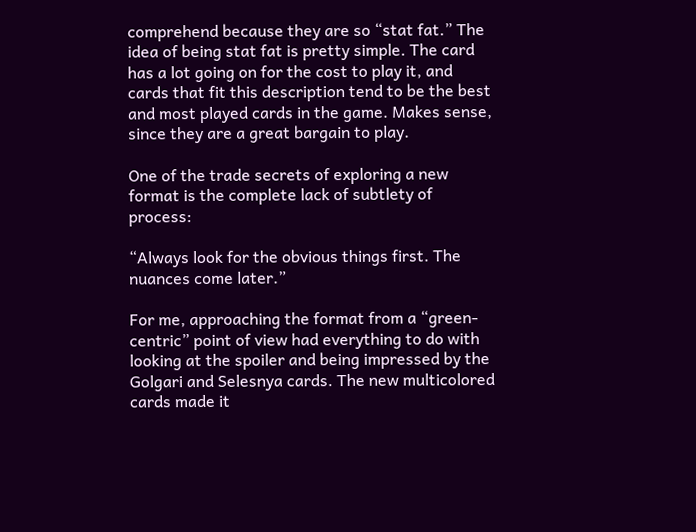comprehend because they are so “stat fat.” The idea of being stat fat is pretty simple. The card has a lot going on for the cost to play it, and cards that fit this description tend to be the best and most played cards in the game. Makes sense, since they are a great bargain to play.

One of the trade secrets of exploring a new format is the complete lack of subtlety of process:

“Always look for the obvious things first. The nuances come later.”

For me, approaching the format from a “green-centric” point of view had everything to do with looking at the spoiler and being impressed by the Golgari and Selesnya cards. The new multicolored cards made it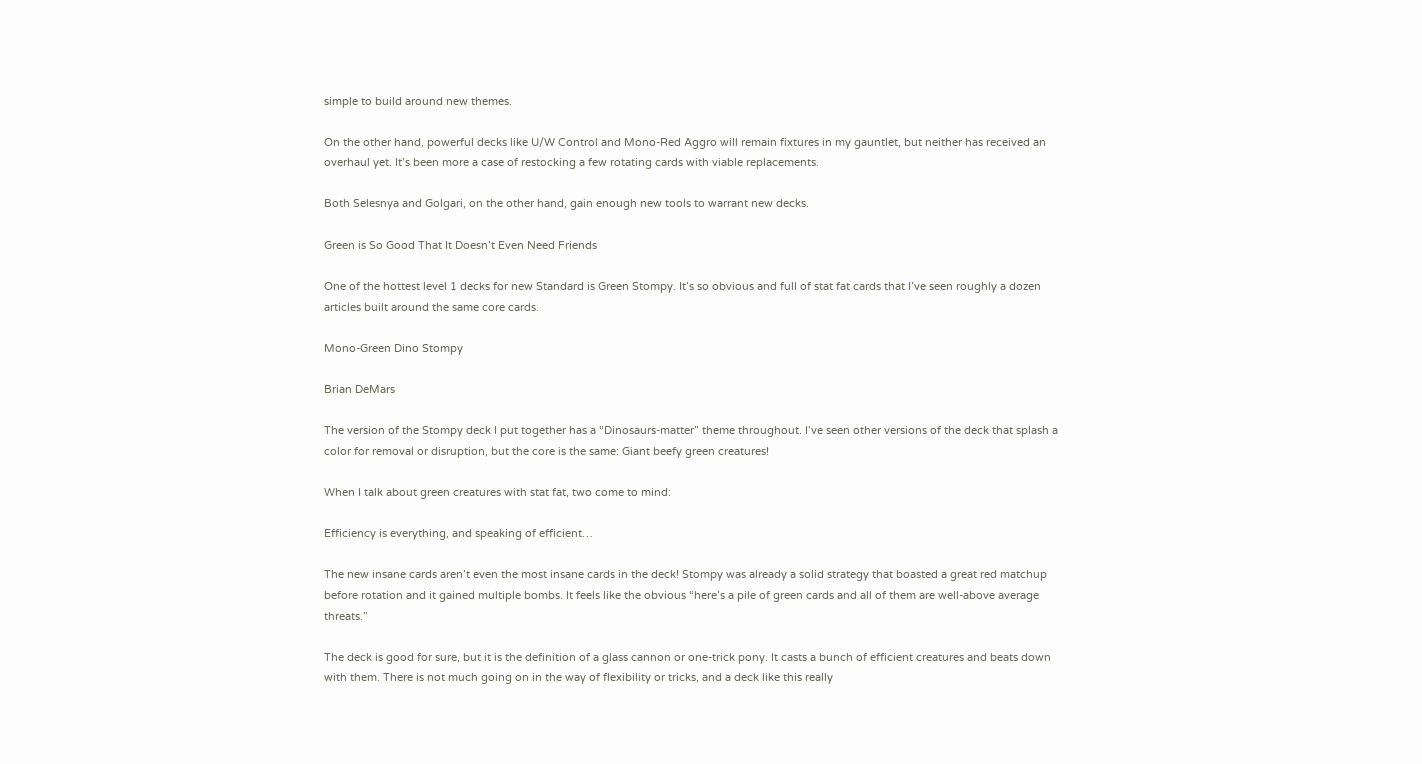simple to build around new themes.

On the other hand, powerful decks like U/W Control and Mono-Red Aggro will remain fixtures in my gauntlet, but neither has received an overhaul yet. It’s been more a case of restocking a few rotating cards with viable replacements.

Both Selesnya and Golgari, on the other hand, gain enough new tools to warrant new decks.

Green is So Good That It Doesn’t Even Need Friends

One of the hottest level 1 decks for new Standard is Green Stompy. It’s so obvious and full of stat fat cards that I’ve seen roughly a dozen articles built around the same core cards.

Mono-Green Dino Stompy

Brian DeMars

The version of the Stompy deck I put together has a “Dinosaurs-matter” theme throughout. I’ve seen other versions of the deck that splash a color for removal or disruption, but the core is the same: Giant beefy green creatures!

When I talk about green creatures with stat fat, two come to mind:

Efficiency is everything, and speaking of efficient…

The new insane cards aren’t even the most insane cards in the deck! Stompy was already a solid strategy that boasted a great red matchup before rotation and it gained multiple bombs. It feels like the obvious “here’s a pile of green cards and all of them are well-above average threats.”

The deck is good for sure, but it is the definition of a glass cannon or one-trick pony. It casts a bunch of efficient creatures and beats down with them. There is not much going on in the way of flexibility or tricks, and a deck like this really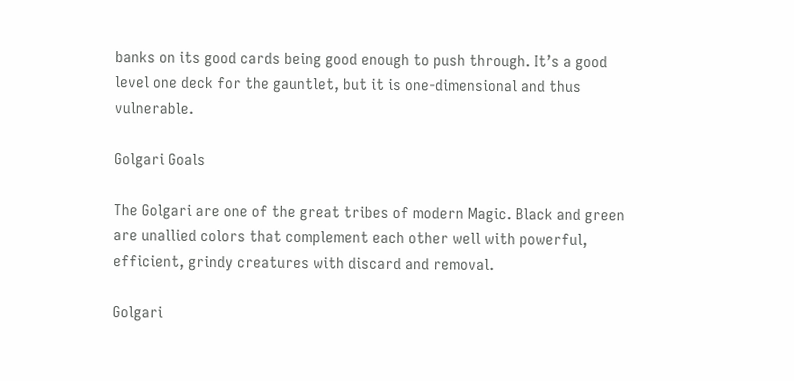banks on its good cards being good enough to push through. It’s a good level one deck for the gauntlet, but it is one-dimensional and thus vulnerable.

Golgari Goals

The Golgari are one of the great tribes of modern Magic. Black and green are unallied colors that complement each other well with powerful, efficient, grindy creatures with discard and removal.

Golgari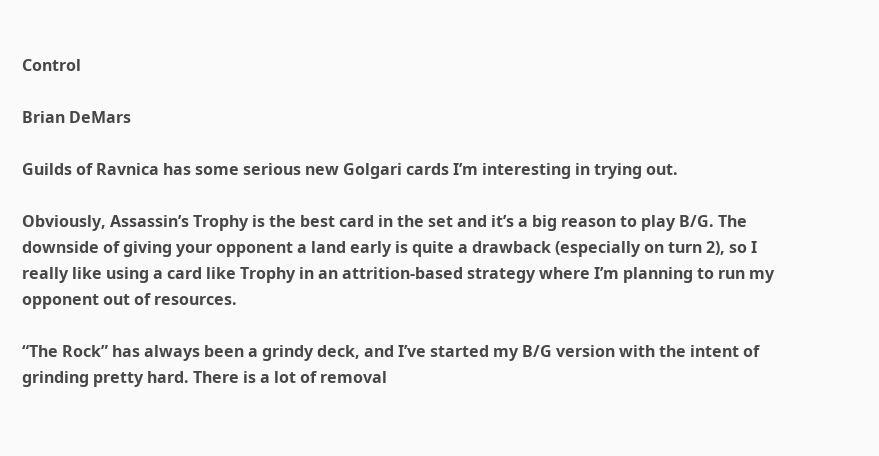Control

Brian DeMars

Guilds of Ravnica has some serious new Golgari cards I’m interesting in trying out.

Obviously, Assassin’s Trophy is the best card in the set and it’s a big reason to play B/G. The downside of giving your opponent a land early is quite a drawback (especially on turn 2), so I really like using a card like Trophy in an attrition-based strategy where I’m planning to run my opponent out of resources.

“The Rock” has always been a grindy deck, and I’ve started my B/G version with the intent of grinding pretty hard. There is a lot of removal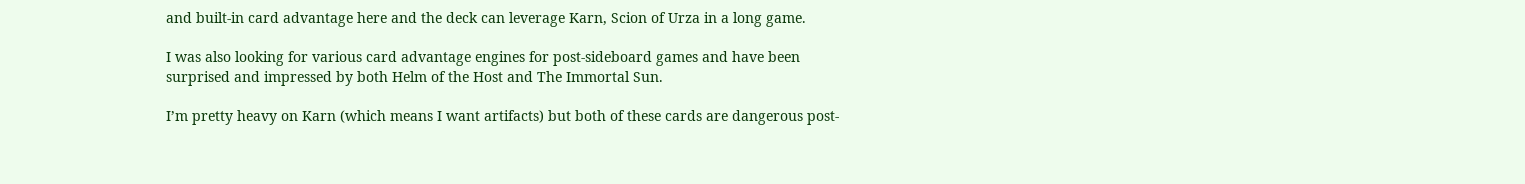and built-in card advantage here and the deck can leverage Karn, Scion of Urza in a long game.

I was also looking for various card advantage engines for post-sideboard games and have been surprised and impressed by both Helm of the Host and The Immortal Sun.

I’m pretty heavy on Karn (which means I want artifacts) but both of these cards are dangerous post-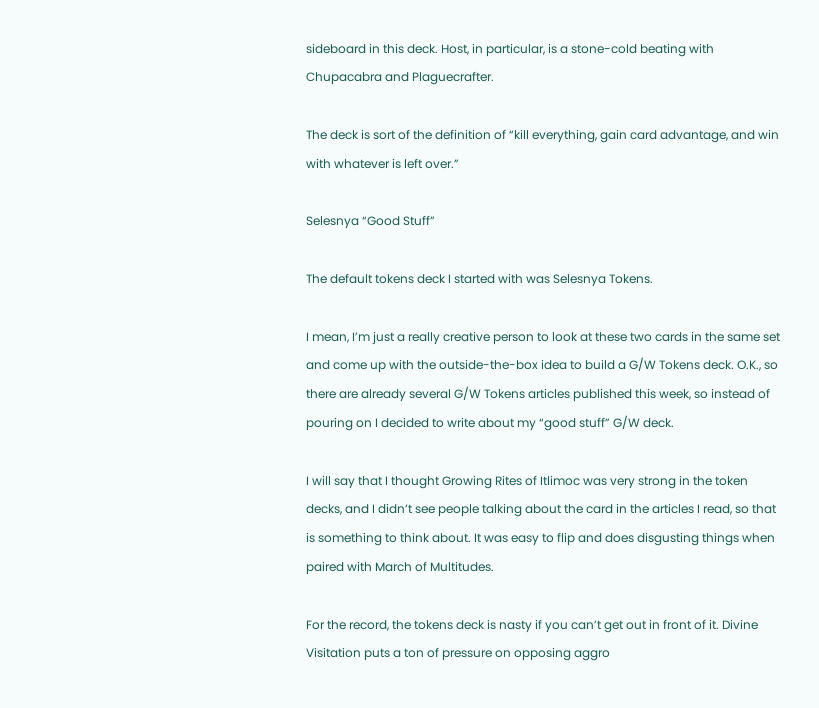sideboard in this deck. Host, in particular, is a stone-cold beating with Chupacabra and Plaguecrafter.

The deck is sort of the definition of “kill everything, gain card advantage, and win with whatever is left over.”

Selesnya “Good Stuff”

The default tokens deck I started with was Selesnya Tokens.

I mean, I’m just a really creative person to look at these two cards in the same set and come up with the outside-the-box idea to build a G/W Tokens deck. O.K., so there are already several G/W Tokens articles published this week, so instead of pouring on I decided to write about my “good stuff” G/W deck.

I will say that I thought Growing Rites of Itlimoc was very strong in the token decks, and I didn’t see people talking about the card in the articles I read, so that is something to think about. It was easy to flip and does disgusting things when paired with March of Multitudes.

For the record, the tokens deck is nasty if you can’t get out in front of it. Divine Visitation puts a ton of pressure on opposing aggro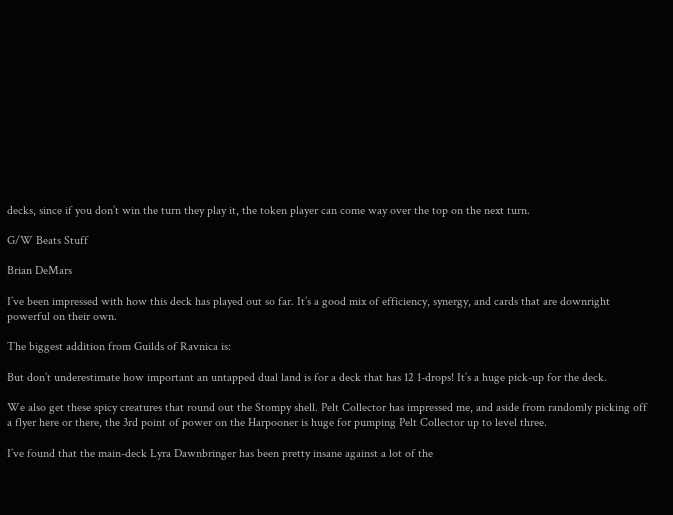decks, since if you don’t win the turn they play it, the token player can come way over the top on the next turn.

G/W Beats Stuff

Brian DeMars

I’ve been impressed with how this deck has played out so far. It’s a good mix of efficiency, synergy, and cards that are downright powerful on their own.

The biggest addition from Guilds of Ravnica is:

But don’t underestimate how important an untapped dual land is for a deck that has 12 1-drops! It’s a huge pick-up for the deck.

We also get these spicy creatures that round out the Stompy shell. Pelt Collector has impressed me, and aside from randomly picking off a flyer here or there, the 3rd point of power on the Harpooner is huge for pumping Pelt Collector up to level three.

I’ve found that the main-deck Lyra Dawnbringer has been pretty insane against a lot of the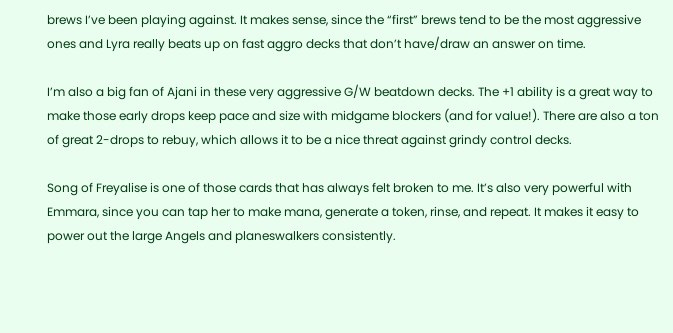brews I’ve been playing against. It makes sense, since the “first” brews tend to be the most aggressive ones and Lyra really beats up on fast aggro decks that don’t have/draw an answer on time.

I’m also a big fan of Ajani in these very aggressive G/W beatdown decks. The +1 ability is a great way to make those early drops keep pace and size with midgame blockers (and for value!). There are also a ton of great 2-drops to rebuy, which allows it to be a nice threat against grindy control decks.

Song of Freyalise is one of those cards that has always felt broken to me. It’s also very powerful with Emmara, since you can tap her to make mana, generate a token, rinse, and repeat. It makes it easy to power out the large Angels and planeswalkers consistently.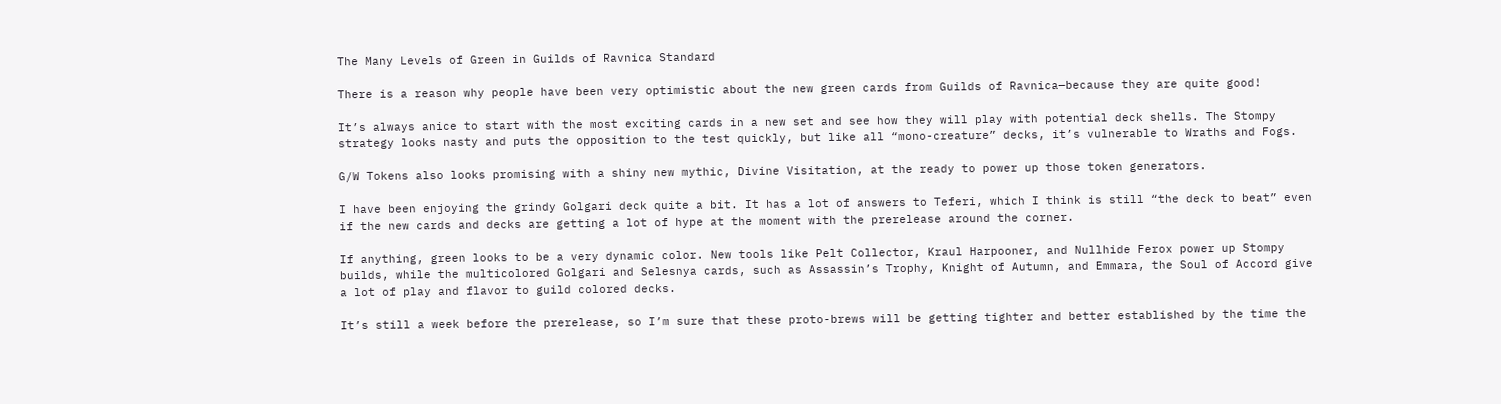The Many Levels of Green in Guilds of Ravnica Standard

There is a reason why people have been very optimistic about the new green cards from Guilds of Ravnica—because they are quite good!

It’s always anice to start with the most exciting cards in a new set and see how they will play with potential deck shells. The Stompy strategy looks nasty and puts the opposition to the test quickly, but like all “mono-creature” decks, it’s vulnerable to Wraths and Fogs.

G/W Tokens also looks promising with a shiny new mythic, Divine Visitation, at the ready to power up those token generators.

I have been enjoying the grindy Golgari deck quite a bit. It has a lot of answers to Teferi, which I think is still “the deck to beat” even if the new cards and decks are getting a lot of hype at the moment with the prerelease around the corner.

If anything, green looks to be a very dynamic color. New tools like Pelt Collector, Kraul Harpooner, and Nullhide Ferox power up Stompy builds, while the multicolored Golgari and Selesnya cards, such as Assassin’s Trophy, Knight of Autumn, and Emmara, the Soul of Accord give a lot of play and flavor to guild colored decks.

It’s still a week before the prerelease, so I’m sure that these proto-brews will be getting tighter and better established by the time the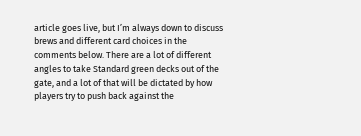article goes live, but I’m always down to discuss brews and different card choices in the comments below. There are a lot of different angles to take Standard green decks out of the gate, and a lot of that will be dictated by how players try to push back against the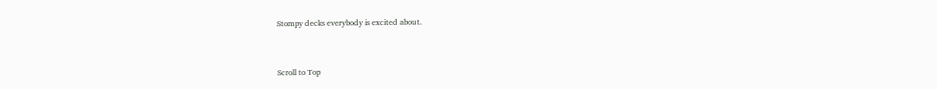Stompy decks everybody is excited about.


Scroll to Top